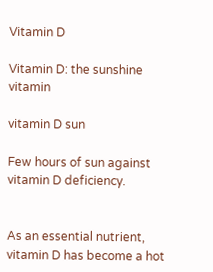Vitamin D

Vitamin D: the sunshine vitamin

vitamin D sun

Few hours of sun against vitamin D deficiency.


As an essential nutrient, vitamin D has become a hot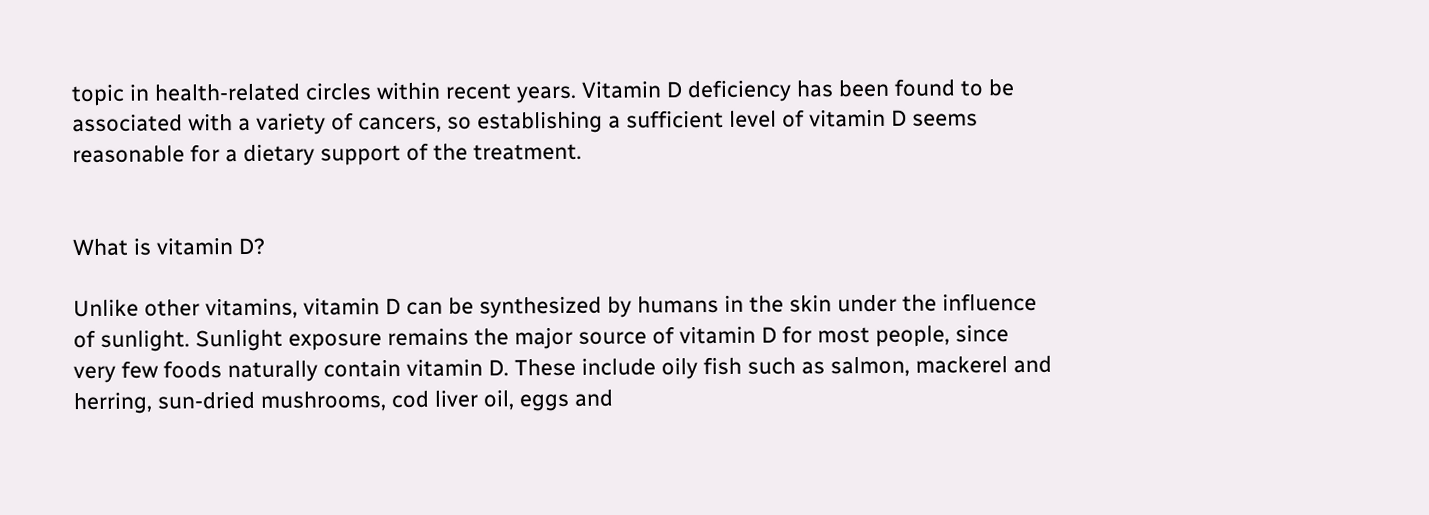topic in health-related circles within recent years. Vitamin D deficiency has been found to be associated with a variety of cancers, so establishing a sufficient level of vitamin D seems reasonable for a dietary support of the treatment.


What is vitamin D?

Unlike other vitamins, vitamin D can be synthesized by humans in the skin under the influence of sunlight. Sunlight exposure remains the major source of vitamin D for most people, since very few foods naturally contain vitamin D. These include oily fish such as salmon, mackerel and herring, sun-dried mushrooms, cod liver oil, eggs and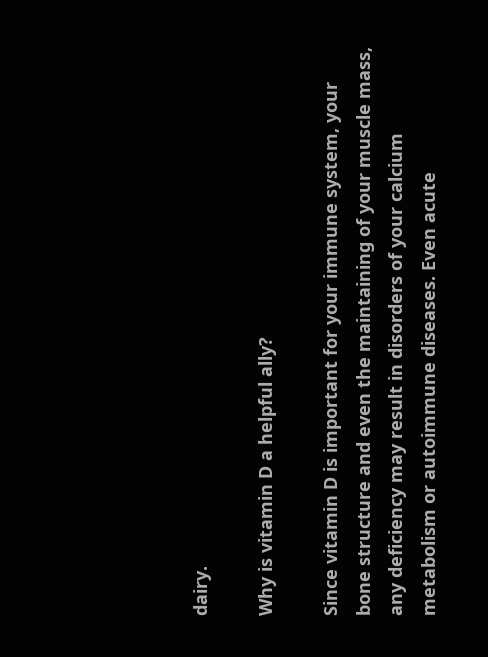dairy.

Why is vitamin D a helpful ally?

Since vitamin D is important for your immune system, your bone structure and even the maintaining of your muscle mass, any deficiency may result in disorders of your calcium metabolism or autoimmune diseases. Even acute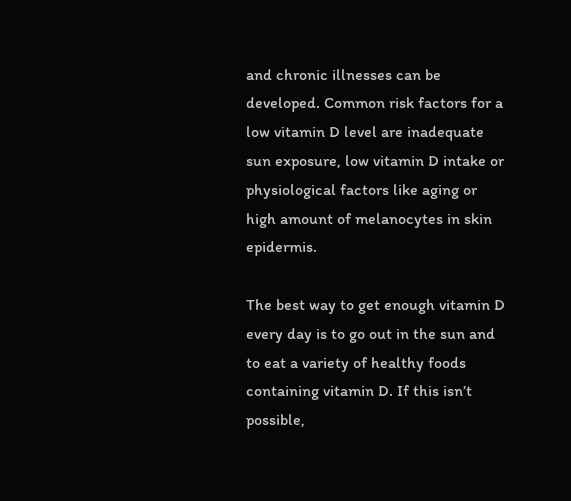and chronic illnesses can be developed. Common risk factors for a low vitamin D level are inadequate sun exposure, low vitamin D intake or physiological factors like aging or high amount of melanocytes in skin epidermis.

The best way to get enough vitamin D every day is to go out in the sun and to eat a variety of healthy foods containing vitamin D. If this isn’t possible,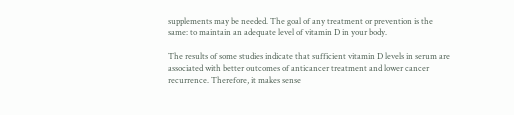supplements may be needed. The goal of any treatment or prevention is the same: to maintain an adequate level of vitamin D in your body.

The results of some studies indicate that sufficient vitamin D levels in serum are associated with better outcomes of anticancer treatment and lower cancer recurrence. Therefore, it makes sense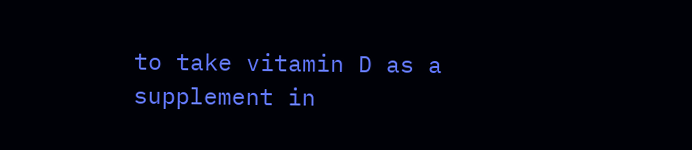to take vitamin D as a supplement in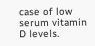case of low serum vitamin D levels.